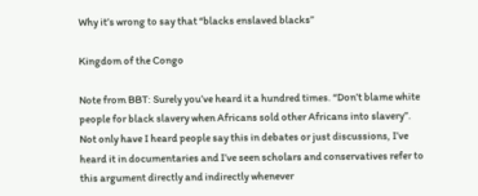Why it’s wrong to say that “blacks enslaved blacks”

Kingdom of the Congo

Note from BBT: Surely you’ve heard it a hundred times. “Don’t blame white people for black slavery when Africans sold other Africans into slavery”. Not only have I heard people say this in debates or just discussions, I’ve heard it in documentaries and I’ve seen scholars and conservatives refer to this argument directly and indirectly whenever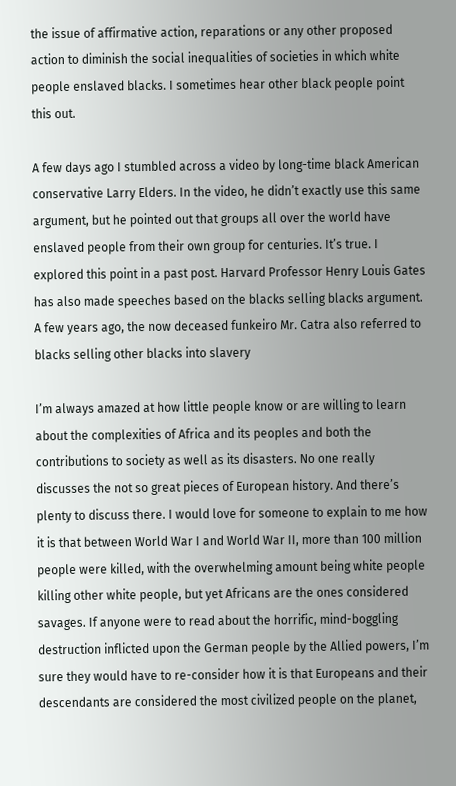the issue of affirmative action, reparations or any other proposed action to diminish the social inequalities of societies in which white people enslaved blacks. I sometimes hear other black people point this out.

A few days ago I stumbled across a video by long-time black American conservative Larry Elders. In the video, he didn’t exactly use this same argument, but he pointed out that groups all over the world have enslaved people from their own group for centuries. It’s true. I explored this point in a past post. Harvard Professor Henry Louis Gates has also made speeches based on the blacks selling blacks argument. A few years ago, the now deceased funkeiro Mr. Catra also referred to blacks selling other blacks into slavery

I’m always amazed at how little people know or are willing to learn about the complexities of Africa and its peoples and both the contributions to society as well as its disasters. No one really discusses the not so great pieces of European history. And there’s plenty to discuss there. I would love for someone to explain to me how it is that between World War I and World War II, more than 100 million people were killed, with the overwhelming amount being white people killing other white people, but yet Africans are the ones considered savages. If anyone were to read about the horrific, mind-boggling destruction inflicted upon the German people by the Allied powers, I’m sure they would have to re-consider how it is that Europeans and their descendants are considered the most civilized people on the planet,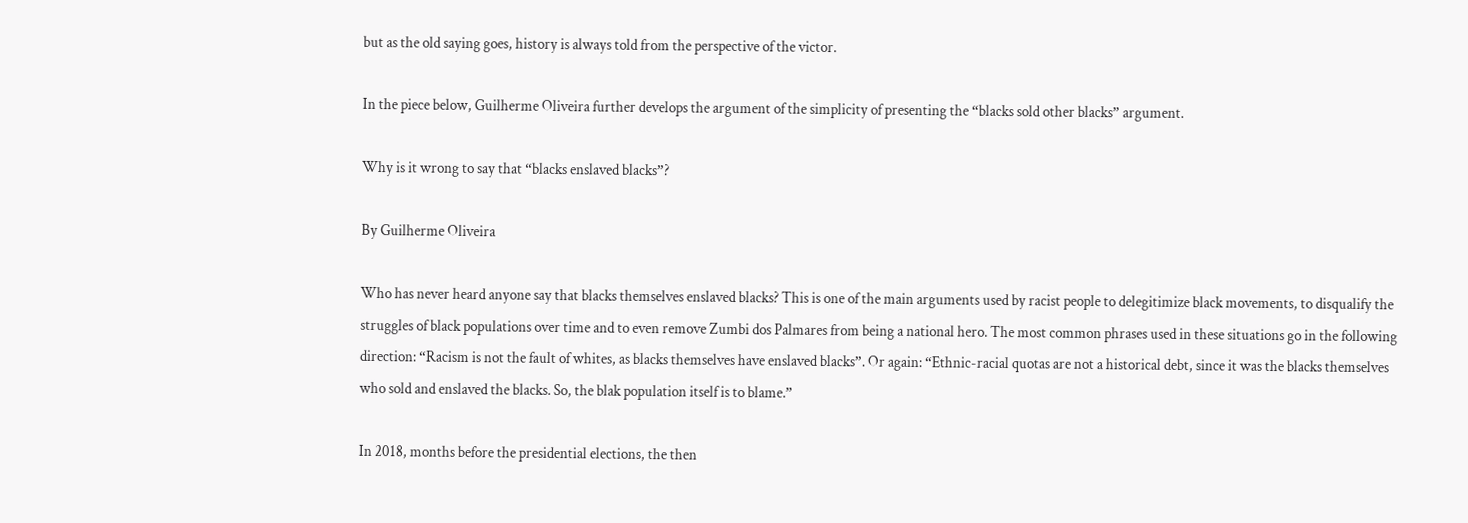but as the old saying goes, history is always told from the perspective of the victor.

In the piece below, Guilherme Oliveira further develops the argument of the simplicity of presenting the “blacks sold other blacks” argument.

Why is it wrong to say that “blacks enslaved blacks”?

By Guilherme Oliveira

Who has never heard anyone say that blacks themselves enslaved blacks? This is one of the main arguments used by racist people to delegitimize black movements, to disqualify the struggles of black populations over time and to even remove Zumbi dos Palmares from being a national hero. The most common phrases used in these situations go in the following direction: “Racism is not the fault of whites, as blacks themselves have enslaved blacks”. Or again: “Ethnic-racial quotas are not a historical debt, since it was the blacks themselves who sold and enslaved the blacks. So, the blak population itself is to blame.”

In 2018, months before the presidential elections, the then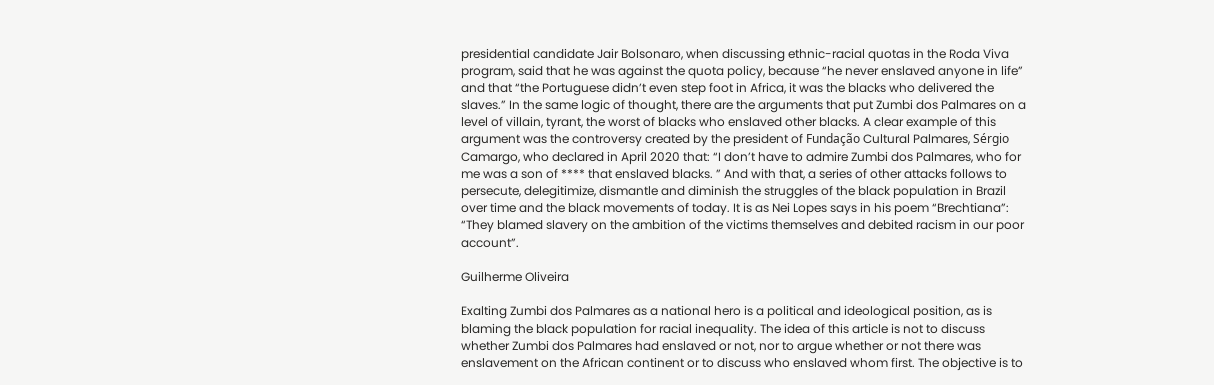presidential candidate Jair Bolsonaro, when discussing ethnic-racial quotas in the Roda Viva program, said that he was against the quota policy, because “he never enslaved anyone in life” and that “the Portuguese didn’t even step foot in Africa, it was the blacks who delivered the slaves.” In the same logic of thought, there are the arguments that put Zumbi dos Palmares on a level of villain, tyrant, the worst of blacks who enslaved other blacks. A clear example of this argument was the controversy created by the president of Fundação Cultural Palmares, Sérgio Camargo, who declared in April 2020 that: “I don’t have to admire Zumbi dos Palmares, who for me was a son of **** that enslaved blacks. ” And with that, a series of other attacks follows to persecute, delegitimize, dismantle and diminish the struggles of the black population in Brazil over time and the black movements of today. It is as Nei Lopes says in his poem “Brechtiana”: “They blamed slavery on the ambition of the victims themselves and debited racism in our poor account”.

Guilherme Oliveira

Exalting Zumbi dos Palmares as a national hero is a political and ideological position, as is blaming the black population for racial inequality. The idea of this article is not to discuss whether Zumbi dos Palmares had enslaved or not, nor to argue whether or not there was enslavement on the African continent or to discuss who enslaved whom first. The objective is to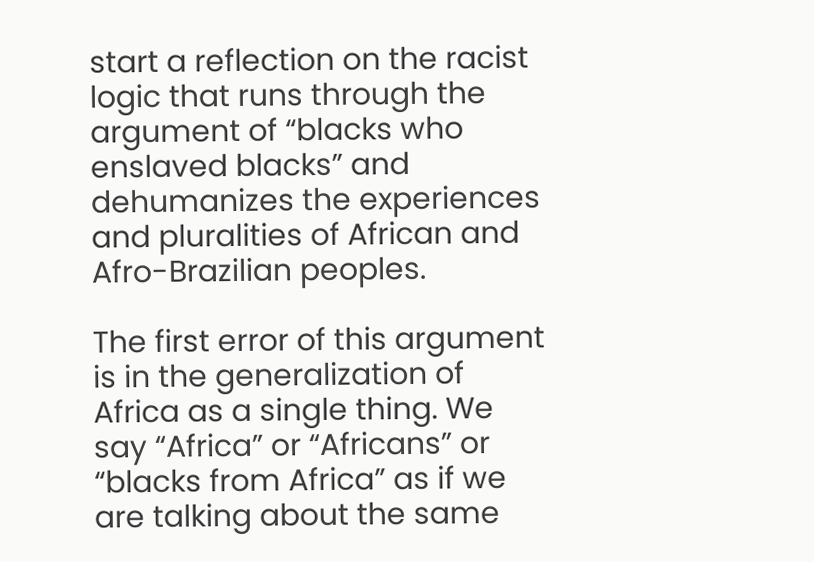start a reflection on the racist logic that runs through the argument of “blacks who enslaved blacks” and dehumanizes the experiences and pluralities of African and Afro-Brazilian peoples.

The first error of this argument is in the generalization of Africa as a single thing. We say “Africa” or “Africans” or “blacks from Africa” as if we are talking about the same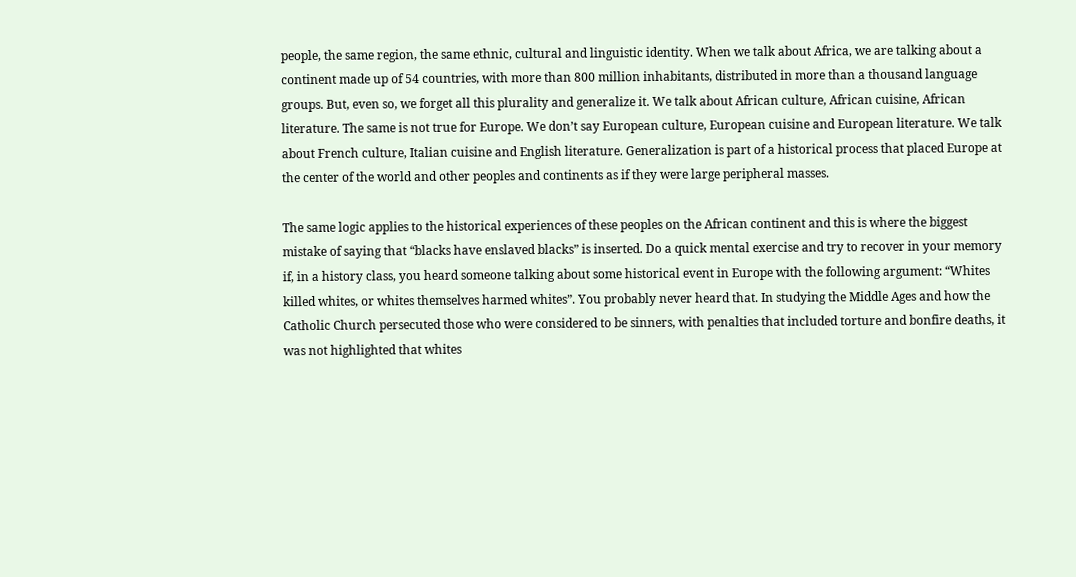people, the same region, the same ethnic, cultural and linguistic identity. When we talk about Africa, we are talking about a continent made up of 54 countries, with more than 800 million inhabitants, distributed in more than a thousand language groups. But, even so, we forget all this plurality and generalize it. We talk about African culture, African cuisine, African literature. The same is not true for Europe. We don’t say European culture, European cuisine and European literature. We talk about French culture, Italian cuisine and English literature. Generalization is part of a historical process that placed Europe at the center of the world and other peoples and continents as if they were large peripheral masses.

The same logic applies to the historical experiences of these peoples on the African continent and this is where the biggest mistake of saying that “blacks have enslaved blacks” is inserted. Do a quick mental exercise and try to recover in your memory if, in a history class, you heard someone talking about some historical event in Europe with the following argument: “Whites killed whites, or whites themselves harmed whites”. You probably never heard that. In studying the Middle Ages and how the Catholic Church persecuted those who were considered to be sinners, with penalties that included torture and bonfire deaths, it was not highlighted that whites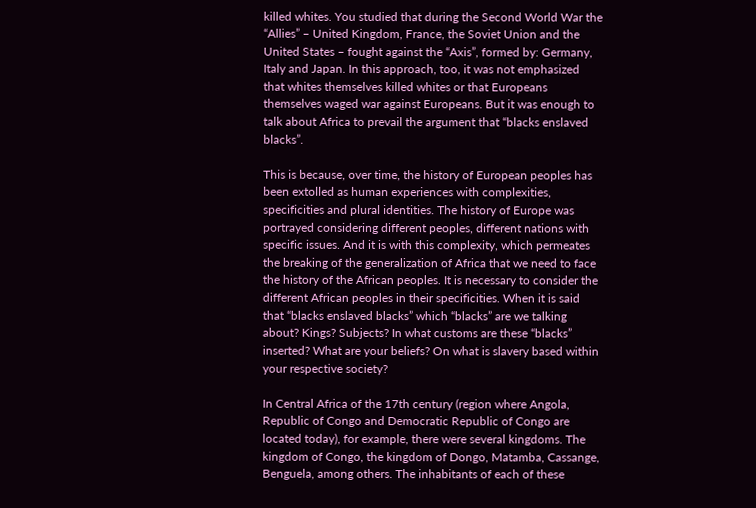killed whites. You studied that during the Second World War the “Allies” – United Kingdom, France, the Soviet Union and the United States – fought against the “Axis”, formed by: Germany, Italy and Japan. In this approach, too, it was not emphasized that whites themselves killed whites or that Europeans themselves waged war against Europeans. But it was enough to talk about Africa to prevail the argument that “blacks enslaved blacks”.

This is because, over time, the history of European peoples has been extolled as human experiences with complexities, specificities and plural identities. The history of Europe was portrayed considering different peoples, different nations with specific issues. And it is with this complexity, which permeates the breaking of the generalization of Africa that we need to face the history of the African peoples. It is necessary to consider the different African peoples in their specificities. When it is said that “blacks enslaved blacks” which “blacks” are we talking about? Kings? Subjects? In what customs are these “blacks” inserted? What are your beliefs? On what is slavery based within your respective society?

In Central Africa of the 17th century (region where Angola, Republic of Congo and Democratic Republic of Congo are located today), for example, there were several kingdoms. The kingdom of Congo, the kingdom of Dongo, Matamba, Cassange, Benguela, among others. The inhabitants of each of these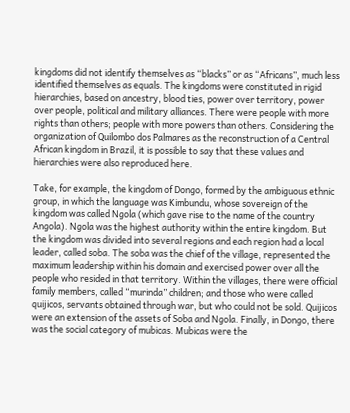kingdoms did not identify themselves as “blacks” or as “Africans”, much less identified themselves as equals. The kingdoms were constituted in rigid hierarchies, based on ancestry, blood ties, power over territory, power over people, political and military alliances. There were people with more rights than others; people with more powers than others. Considering the organization of Quilombo dos Palmares as the reconstruction of a Central African kingdom in Brazil, it is possible to say that these values and hierarchies were also reproduced here.

Take, for example, the kingdom of Dongo, formed by the ambiguous ethnic group, in which the language was Kimbundu, whose sovereign of the kingdom was called Ngola (which gave rise to the name of the country Angola). Ngola was the highest authority within the entire kingdom. But the kingdom was divided into several regions and each region had a local leader, called soba. The soba was the chief of the village, represented the maximum leadership within his domain and exercised power over all the people who resided in that territory. Within the villages, there were official family members, called “murinda” children; and those who were called quijicos, servants obtained through war, but who could not be sold. Quijicos were an extension of the assets of Soba and Ngola. Finally, in Dongo, there was the social category of mubicas. Mubicas were the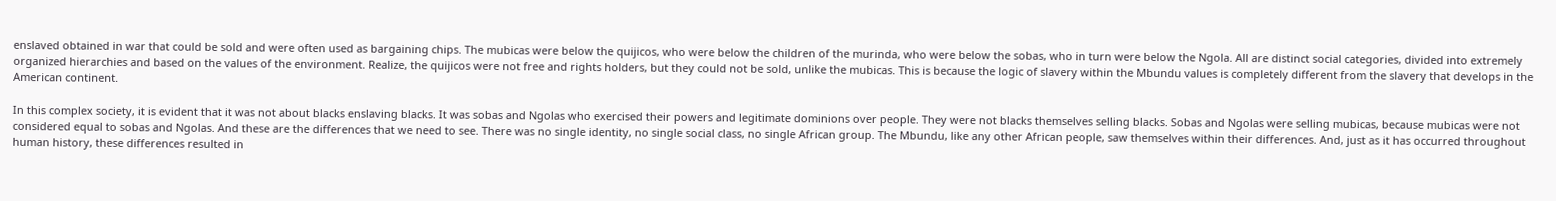enslaved obtained in war that could be sold and were often used as bargaining chips. The mubicas were below the quijicos, who were below the children of the murinda, who were below the sobas, who in turn were below the Ngola. All are distinct social categories, divided into extremely organized hierarchies and based on the values of the environment. Realize, the quijicos were not free and rights holders, but they could not be sold, unlike the mubicas. This is because the logic of slavery within the Mbundu values is completely different from the slavery that develops in the American continent.

In this complex society, it is evident that it was not about blacks enslaving blacks. It was sobas and Ngolas who exercised their powers and legitimate dominions over people. They were not blacks themselves selling blacks. Sobas and Ngolas were selling mubicas, because mubicas were not considered equal to sobas and Ngolas. And these are the differences that we need to see. There was no single identity, no single social class, no single African group. The Mbundu, like any other African people, saw themselves within their differences. And, just as it has occurred throughout human history, these differences resulted in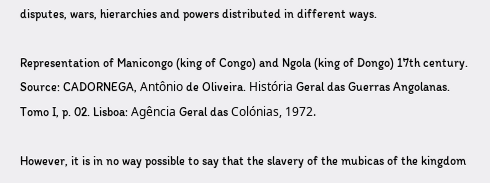disputes, wars, hierarchies and powers distributed in different ways.

Representation of Manicongo (king of Congo) and Ngola (king of Dongo) 17th century. Source: CADORNEGA, Antônio de Oliveira. História Geral das Guerras Angolanas. Tomo I, p. 02. Lisboa: Agência Geral das Colónias, 1972.

However, it is in no way possible to say that the slavery of the mubicas of the kingdom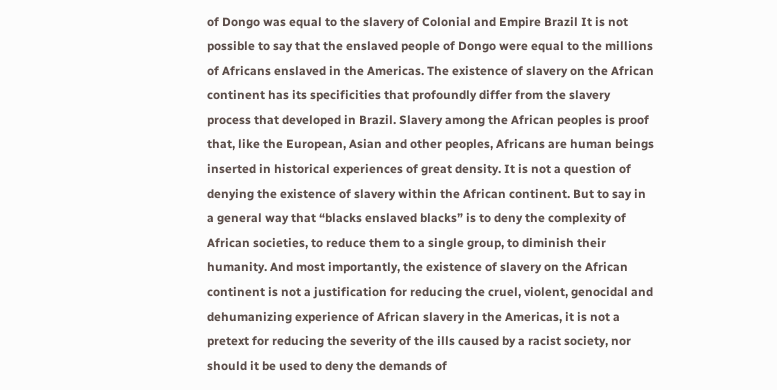of Dongo was equal to the slavery of Colonial and Empire Brazil It is not possible to say that the enslaved people of Dongo were equal to the millions of Africans enslaved in the Americas. The existence of slavery on the African continent has its specificities that profoundly differ from the slavery process that developed in Brazil. Slavery among the African peoples is proof that, like the European, Asian and other peoples, Africans are human beings inserted in historical experiences of great density. It is not a question of denying the existence of slavery within the African continent. But to say in a general way that “blacks enslaved blacks” is to deny the complexity of African societies, to reduce them to a single group, to diminish their humanity. And most importantly, the existence of slavery on the African continent is not a justification for reducing the cruel, violent, genocidal and dehumanizing experience of African slavery in the Americas, it is not a pretext for reducing the severity of the ills caused by a racist society, nor should it be used to deny the demands of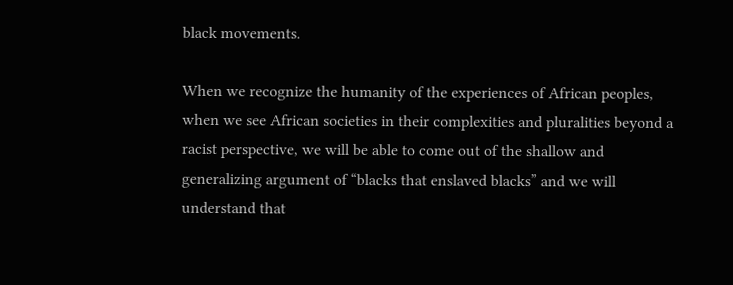black movements.

When we recognize the humanity of the experiences of African peoples, when we see African societies in their complexities and pluralities beyond a racist perspective, we will be able to come out of the shallow and generalizing argument of “blacks that enslaved blacks” and we will understand that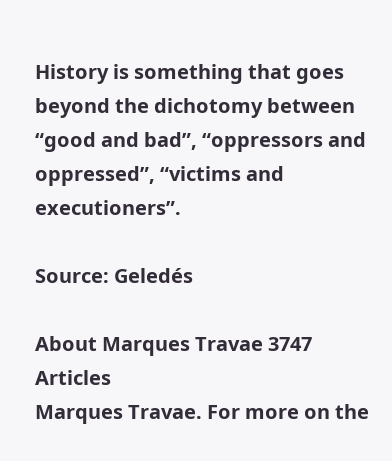History is something that goes beyond the dichotomy between “good and bad”, “oppressors and oppressed”, “victims and executioners”.

Source: Geledés

About Marques Travae 3747 Articles
Marques Travae. For more on the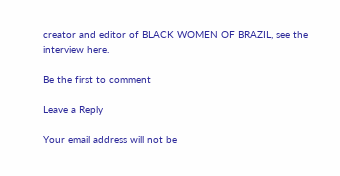creator and editor of BLACK WOMEN OF BRAZIL, see the interview here.

Be the first to comment

Leave a Reply

Your email address will not be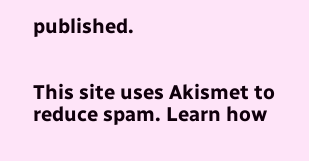published.


This site uses Akismet to reduce spam. Learn how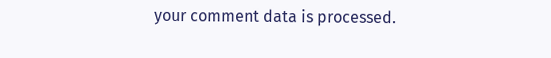your comment data is processed.